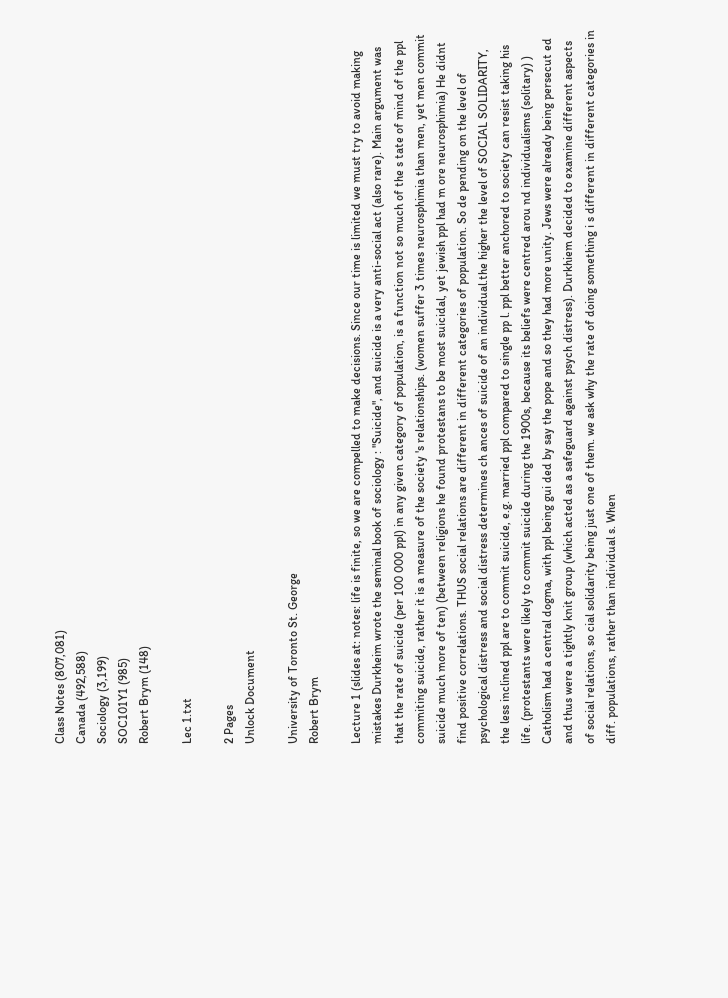Class Notes (807,081)
Canada (492,588)
Sociology (3,199)
SOC101Y1 (985)
Robert Brym (148)

Lec 1.txt

2 Pages
Unlock Document

University of Toronto St. George
Robert Brym

Lecture 1 (slides at: notes: life is finite, so we are compelled to make decisions. Since our time is limited we must try to avoid making mistakes Durkheim wrote the seminal book of sociology : "Suicide", and suicide is a very anti-social act (also rare). Main argument was that the rate of suicide (per 100 000 ppl) in any given category of population, is a function not so much of the s tate of mind of the ppl commiting suicide, rather it is a measure of the society 's relationships. (women suffer 3 times neurosphimia than men, yet men commit suicide much more of ten) (between religions he found protestans to be most suicidal, yet jewish ppl had m ore neurosphimia) He didnt find positive correlations. THUS social relations are different in different categories of population. So de pending on the level of psychological distress and social distress determines ch ances of suicide of an individual.the higher the level of SOCIAL SOLIDARITY, the less inclined ppl are to commit suicide, e.g. married ppl compared to single pp l. ppl better anchored to society can resist taking his life. (protestants were likely to commit suicide during the 1900s, because its beliefs were centred arou nd individualisms (solitary) ) Catholism had a central dogma, with ppl being gui ded by say the pope and so they had more unity. Jews were already being persecut ed and thus were a tightly knit group (which acted as a safeguard against psych distress). Durkhiem decided to examine different aspects of social relations, so cial solidarity being just one of them. we ask why the rate of doing something i s different in different categories in diff. populations, rather than individual s. When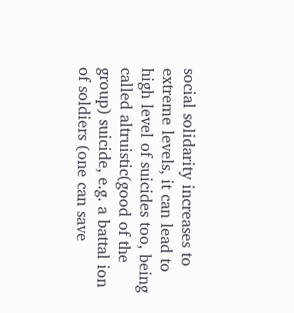social solidarity increases to extreme levels, it can lead to high level of suicides too, being called altruistic(good of the group) suicide, e.g. a battal ion of soldiers (one can save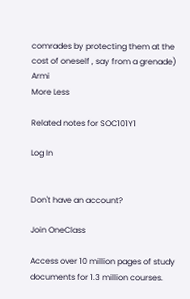comrades by protecting them at the cost of oneself , say from a grenade) Armi
More Less

Related notes for SOC101Y1

Log In


Don't have an account?

Join OneClass

Access over 10 million pages of study
documents for 1.3 million courses.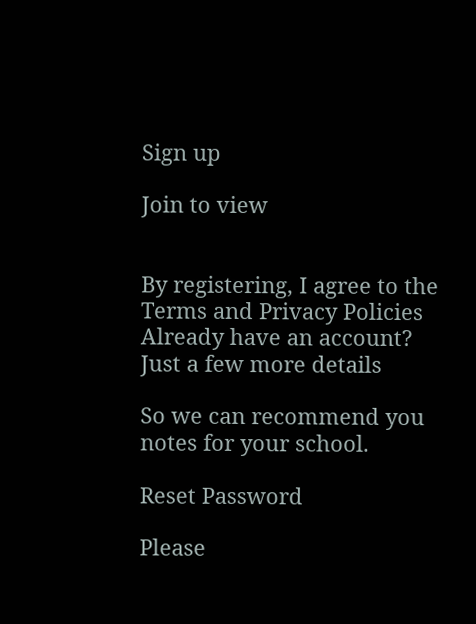Sign up

Join to view


By registering, I agree to the Terms and Privacy Policies
Already have an account?
Just a few more details

So we can recommend you notes for your school.

Reset Password

Please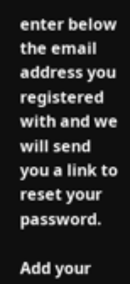enter below the email address you registered with and we will send you a link to reset your password.

Add your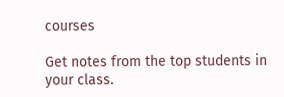courses

Get notes from the top students in your class.